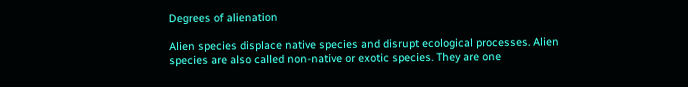Degrees of alienation

Alien species displace native species and disrupt ecological processes. Alien species are also called non-native or exotic species. They are one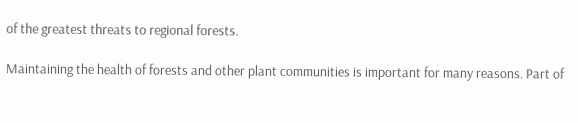of the greatest threats to regional forests.

Maintaining the health of forests and other plant communities is important for many reasons. Part of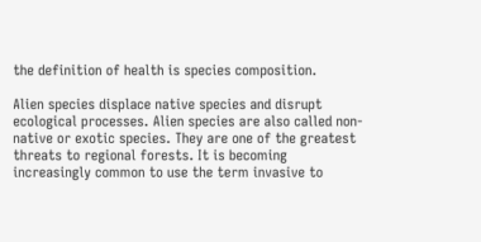the definition of health is species composition.

Alien species displace native species and disrupt ecological processes. Alien species are also called non-native or exotic species. They are one of the greatest threats to regional forests. It is becoming increasingly common to use the term invasive to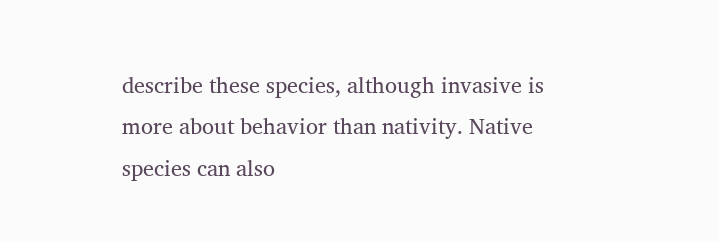describe these species, although invasive is more about behavior than nativity. Native species can also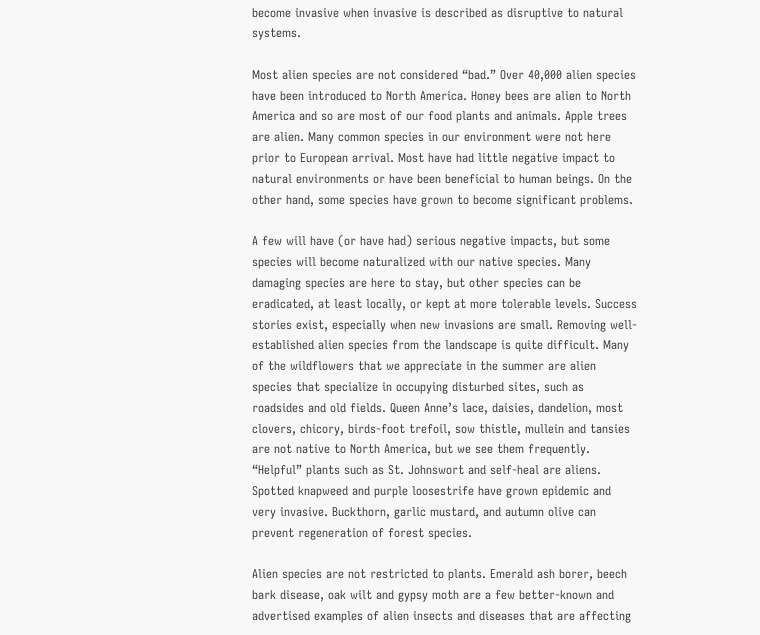become invasive when invasive is described as disruptive to natural systems.

Most alien species are not considered “bad.” Over 40,000 alien species have been introduced to North America. Honey bees are alien to North America and so are most of our food plants and animals. Apple trees are alien. Many common species in our environment were not here prior to European arrival. Most have had little negative impact to natural environments or have been beneficial to human beings. On the other hand, some species have grown to become significant problems.

A few will have (or have had) serious negative impacts, but some species will become naturalized with our native species. Many damaging species are here to stay, but other species can be eradicated, at least locally, or kept at more tolerable levels. Success stories exist, especially when new invasions are small. Removing well-established alien species from the landscape is quite difficult. Many of the wildflowers that we appreciate in the summer are alien species that specialize in occupying disturbed sites, such as roadsides and old fields. Queen Anne’s lace, daisies, dandelion, most clovers, chicory, birds-foot trefoil, sow thistle, mullein and tansies are not native to North America, but we see them frequently. “Helpful” plants such as St. Johnswort and self-heal are aliens. Spotted knapweed and purple loosestrife have grown epidemic and very invasive. Buckthorn, garlic mustard, and autumn olive can prevent regeneration of forest species.

Alien species are not restricted to plants. Emerald ash borer, beech bark disease, oak wilt and gypsy moth are a few better-known and advertised examples of alien insects and diseases that are affecting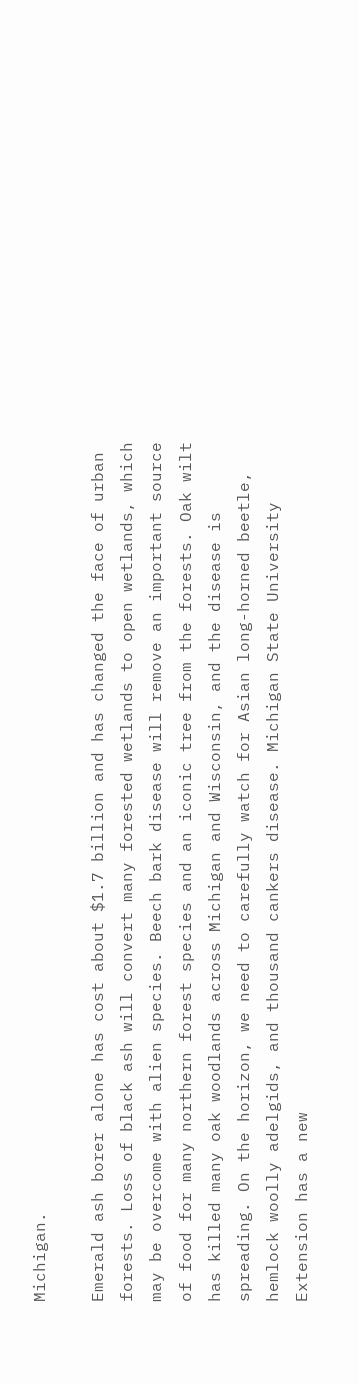Michigan.

Emerald ash borer alone has cost about $1.7 billion and has changed the face of urban forests. Loss of black ash will convert many forested wetlands to open wetlands, which may be overcome with alien species. Beech bark disease will remove an important source of food for many northern forest species and an iconic tree from the forests. Oak wilt has killed many oak woodlands across Michigan and Wisconsin, and the disease is spreading. On the horizon, we need to carefully watch for Asian long-horned beetle, hemlock woolly adelgids, and thousand cankers disease. Michigan State University Extension has a new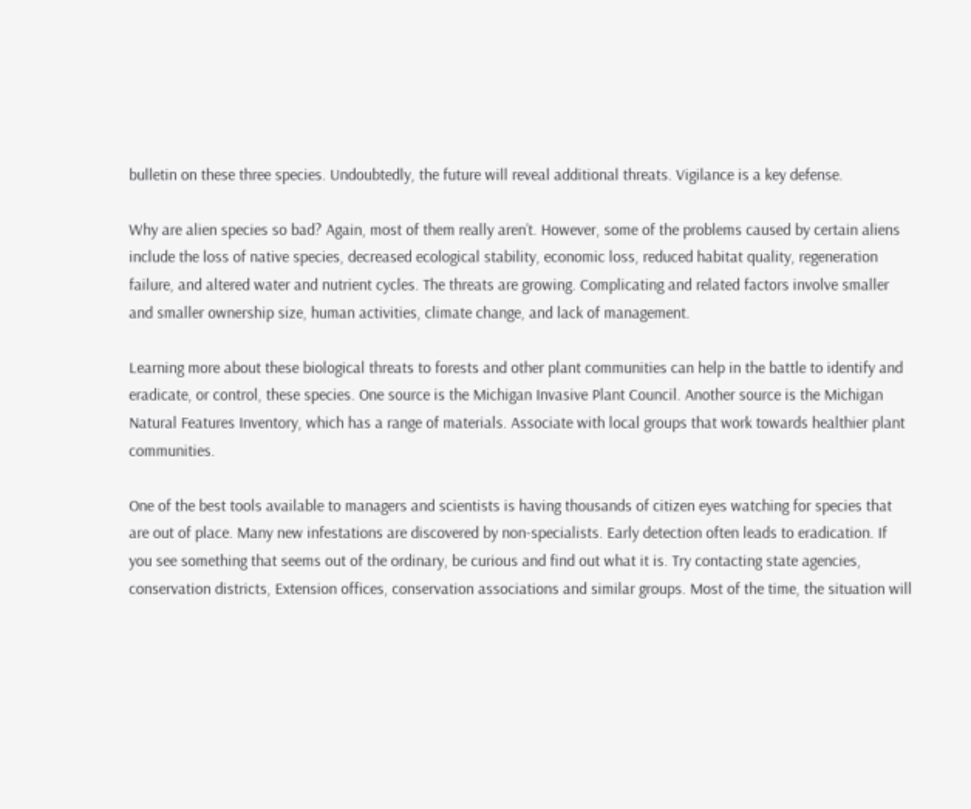bulletin on these three species. Undoubtedly, the future will reveal additional threats. Vigilance is a key defense.

Why are alien species so bad? Again, most of them really aren’t. However, some of the problems caused by certain aliens include the loss of native species, decreased ecological stability, economic loss, reduced habitat quality, regeneration failure, and altered water and nutrient cycles. The threats are growing. Complicating and related factors involve smaller and smaller ownership size, human activities, climate change, and lack of management.

Learning more about these biological threats to forests and other plant communities can help in the battle to identify and eradicate, or control, these species. One source is the Michigan Invasive Plant Council. Another source is the Michigan Natural Features Inventory, which has a range of materials. Associate with local groups that work towards healthier plant communities.

One of the best tools available to managers and scientists is having thousands of citizen eyes watching for species that are out of place. Many new infestations are discovered by non-specialists. Early detection often leads to eradication. If you see something that seems out of the ordinary, be curious and find out what it is. Try contacting state agencies, conservation districts, Extension offices, conservation associations and similar groups. Most of the time, the situation will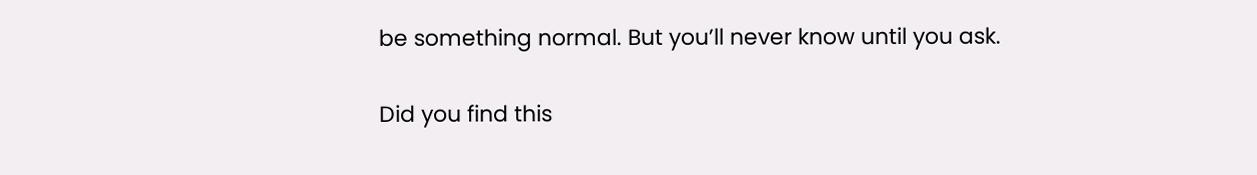be something normal. But you’ll never know until you ask.

Did you find this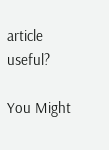article useful?

You Might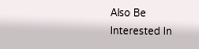Also Be Interested In